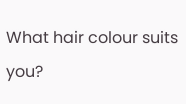What hair colour suits you?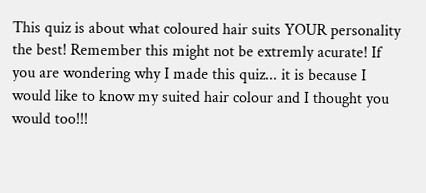This quiz is about what coloured hair suits YOUR personality the best! Remember this might not be extremly acurate! If you are wondering why I made this quiz... it is because I would like to know my suited hair colour and I thought you would too!!!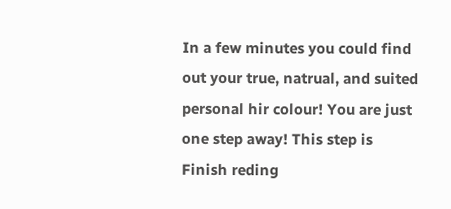In a few minutes you could find out your true, natrual, and suited personal hir colour! You are just one step away! This step is Finish reding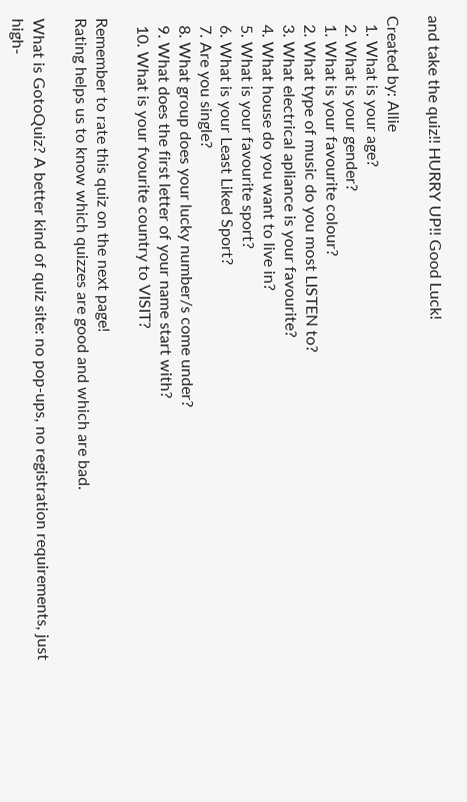and take the quiz!! HURRY UP!! Good Luck!

Created by: Allie
  1. What is your age?
  2. What is your gender?
  1. What is your favourite colour?
  2. What type of music do you most LISTEN to?
  3. What electrical apliance is your favourite?
  4. What house do you want to live in?
  5. What is your favourite sport?
  6. What is your Least Liked Sport?
  7. Are you single?
  8. What group does your lucky number/s come under?
  9. What does the first letter of your name start with?
  10. What is your fvourite country to VISIT?

Remember to rate this quiz on the next page!
Rating helps us to know which quizzes are good and which are bad.

What is GotoQuiz? A better kind of quiz site: no pop-ups, no registration requirements, just high-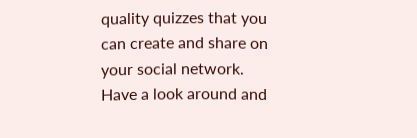quality quizzes that you can create and share on your social network. Have a look around and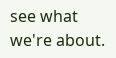see what we're about.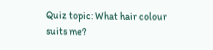Quiz topic: What hair colour suits me?